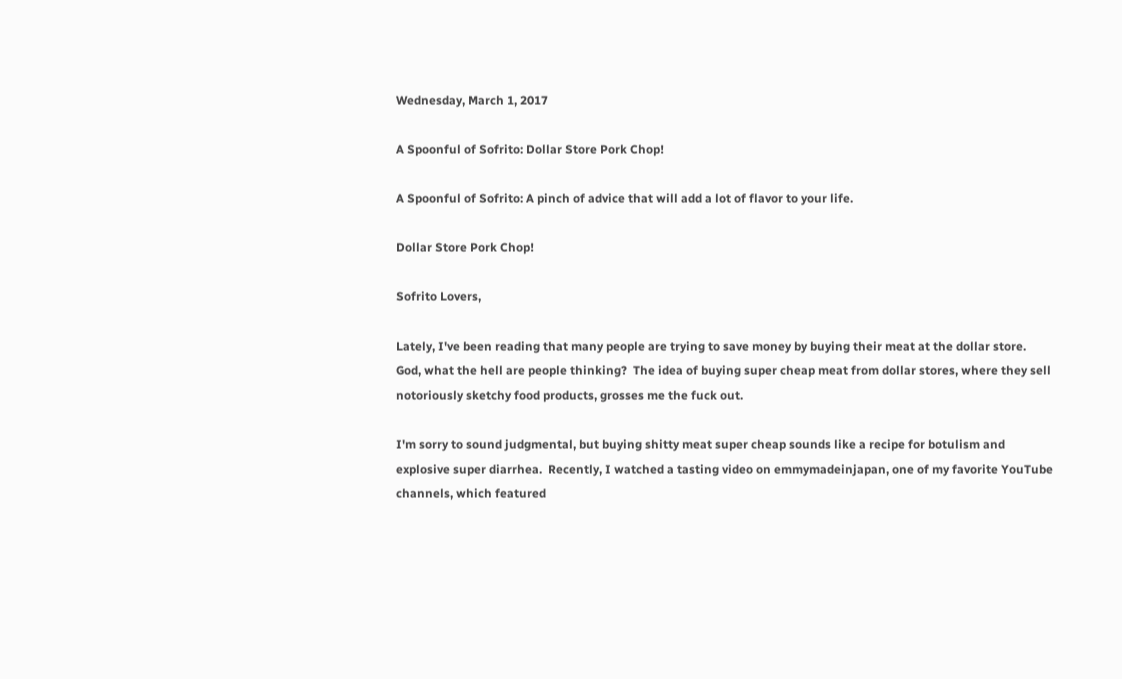Wednesday, March 1, 2017

A Spoonful of Sofrito: Dollar Store Pork Chop!

A Spoonful of Sofrito: A pinch of advice that will add a lot of flavor to your life.

Dollar Store Pork Chop!

Sofrito Lovers,

Lately, I've been reading that many people are trying to save money by buying their meat at the dollar store.  God, what the hell are people thinking?  The idea of buying super cheap meat from dollar stores, where they sell notoriously sketchy food products, grosses me the fuck out.

I'm sorry to sound judgmental, but buying shitty meat super cheap sounds like a recipe for botulism and explosive super diarrhea.  Recently, I watched a tasting video on emmymadeinjapan, one of my favorite YouTube channels, which featured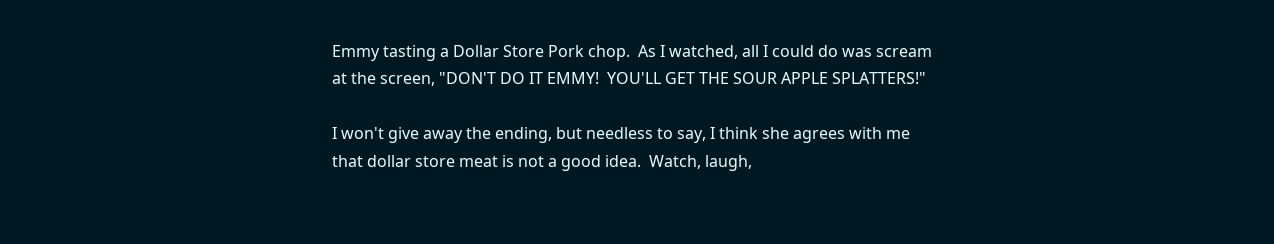Emmy tasting a Dollar Store Pork chop.  As I watched, all I could do was scream at the screen, "DON'T DO IT EMMY!  YOU'LL GET THE SOUR APPLE SPLATTERS!"

I won't give away the ending, but needless to say, I think she agrees with me that dollar store meat is not a good idea.  Watch, laugh,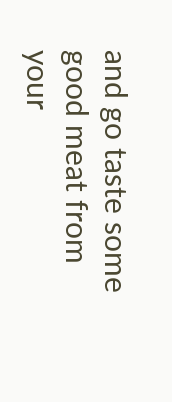and go taste some good meat from your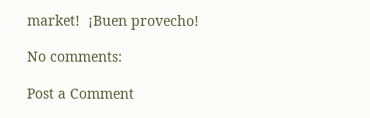market!  ¡Buen provecho!

No comments:

Post a Comment